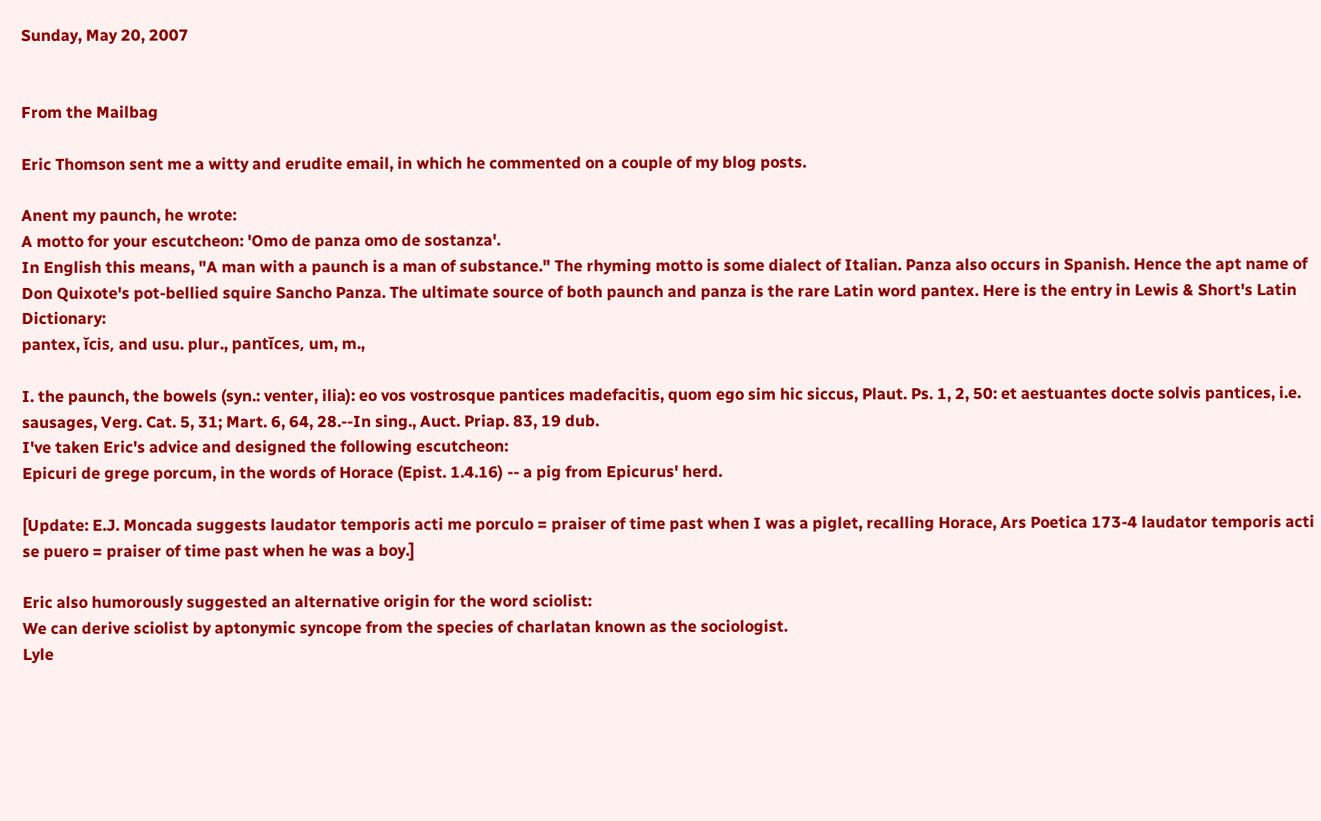Sunday, May 20, 2007


From the Mailbag

Eric Thomson sent me a witty and erudite email, in which he commented on a couple of my blog posts.

Anent my paunch, he wrote:
A motto for your escutcheon: 'Omo de panza omo de sostanza'.
In English this means, "A man with a paunch is a man of substance." The rhyming motto is some dialect of Italian. Panza also occurs in Spanish. Hence the apt name of Don Quixote's pot-bellied squire Sancho Panza. The ultimate source of both paunch and panza is the rare Latin word pantex. Here is the entry in Lewis & Short's Latin Dictionary:
pantex, ĭcis, and usu. plur., pantĭces, um, m.,

I. the paunch, the bowels (syn.: venter, ilia): eo vos vostrosque pantices madefacitis, quom ego sim hic siccus, Plaut. Ps. 1, 2, 50: et aestuantes docte solvis pantices, i.e. sausages, Verg. Cat. 5, 31; Mart. 6, 64, 28.--In sing., Auct. Priap. 83, 19 dub.
I've taken Eric's advice and designed the following escutcheon:
Epicuri de grege porcum, in the words of Horace (Epist. 1.4.16) -- a pig from Epicurus' herd.

[Update: E.J. Moncada suggests laudator temporis acti me porculo = praiser of time past when I was a piglet, recalling Horace, Ars Poetica 173-4 laudator temporis acti se puero = praiser of time past when he was a boy.]

Eric also humorously suggested an alternative origin for the word sciolist:
We can derive sciolist by aptonymic syncope from the species of charlatan known as the sociologist.
Lyle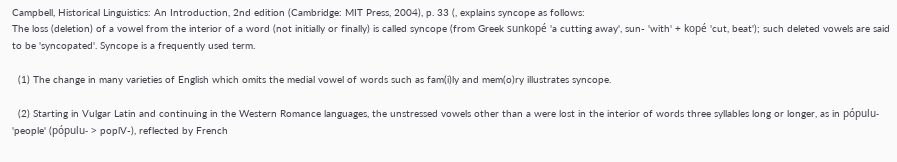Campbell, Historical Linguistics: An Introduction, 2nd edition (Cambridge: MIT Press, 2004), p. 33 (, explains syncope as follows:
The loss (deletion) of a vowel from the interior of a word (not initially or finally) is called syncope (from Greek sunkopé 'a cutting away', sun- 'with' + kopé 'cut, beat'); such deleted vowels are said to be 'syncopated'. Syncope is a frequently used term.

  (1) The change in many varieties of English which omits the medial vowel of words such as fam(i)ly and mem(o)ry illustrates syncope.

  (2) Starting in Vulgar Latin and continuing in the Western Romance languages, the unstressed vowels other than a were lost in the interior of words three syllables long or longer, as in pópulu- 'people' (pópulu- > poplV-), reflected by French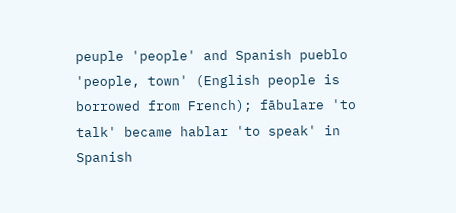peuple 'people' and Spanish pueblo 'people, town' (English people is borrowed from French); fābulare 'to talk' became hablar 'to speak' in Spanish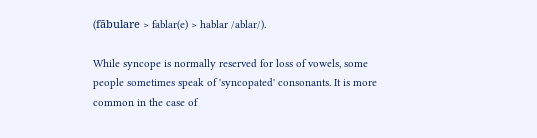(fābulare > fablar(e) > hablar /ablar/).

While syncope is normally reserved for loss of vowels, some people sometimes speak of 'syncopated' consonants. It is more common in the case of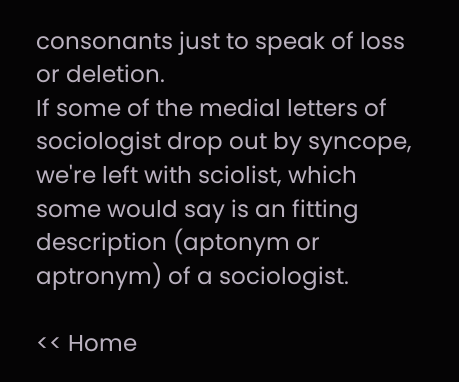consonants just to speak of loss or deletion.
If some of the medial letters of sociologist drop out by syncope, we're left with sciolist, which some would say is an fitting description (aptonym or aptronym) of a sociologist.

<< Home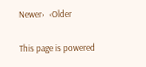Newer›  ‹Older

This page is powered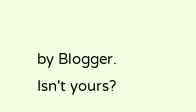by Blogger. Isn't yours?